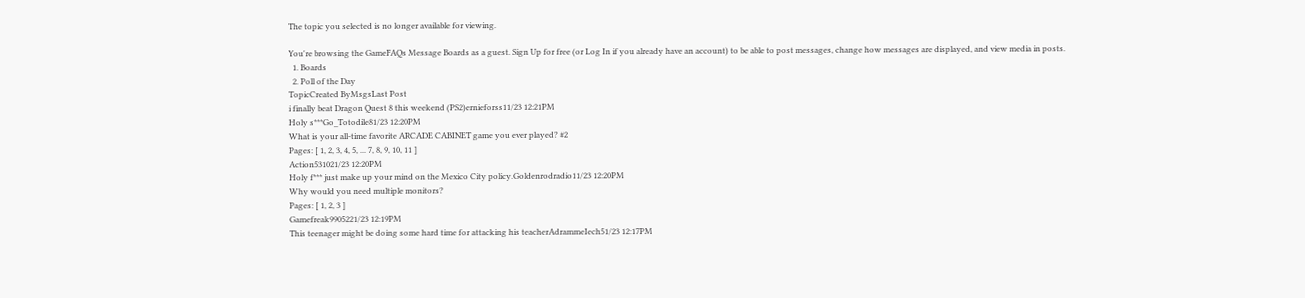The topic you selected is no longer available for viewing.

You're browsing the GameFAQs Message Boards as a guest. Sign Up for free (or Log In if you already have an account) to be able to post messages, change how messages are displayed, and view media in posts.
  1. Boards
  2. Poll of the Day
TopicCreated ByMsgsLast Post
i finally beat Dragon Quest 8 this weekend (PS2)ernieforss11/23 12:21PM
Holy s***Go_Totodile81/23 12:20PM
What is your all-time favorite ARCADE CABINET game you ever played? #2
Pages: [ 1, 2, 3, 4, 5, ... 7, 8, 9, 10, 11 ]
Action531021/23 12:20PM
Holy f*** just make up your mind on the Mexico City policy.Goldenrodradio11/23 12:20PM
Why would you need multiple monitors?
Pages: [ 1, 2, 3 ]
Gamefreak9905221/23 12:19PM
This teenager might be doing some hard time for attacking his teacherAdrammeIech51/23 12:17PM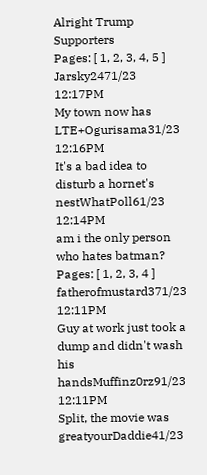Alright Trump Supporters
Pages: [ 1, 2, 3, 4, 5 ]
Jarsky2471/23 12:17PM
My town now has LTE+Ogurisama31/23 12:16PM
It's a bad idea to disturb a hornet's nestWhatPoll61/23 12:14PM
am i the only person who hates batman?
Pages: [ 1, 2, 3, 4 ]
fatherofmustard371/23 12:11PM
Guy at work just took a dump and didn't wash his handsMuffinz0rz91/23 12:11PM
Split, the movie was greatyourDaddie41/23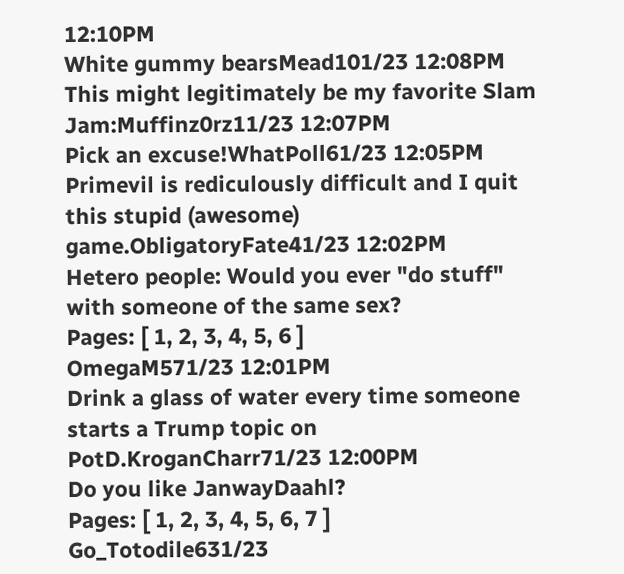12:10PM
White gummy bearsMead101/23 12:08PM
This might legitimately be my favorite Slam Jam:Muffinz0rz11/23 12:07PM
Pick an excuse!WhatPoll61/23 12:05PM
Primevil is rediculously difficult and I quit this stupid (awesome) game.ObligatoryFate41/23 12:02PM
Hetero people: Would you ever "do stuff" with someone of the same sex?
Pages: [ 1, 2, 3, 4, 5, 6 ]
OmegaM571/23 12:01PM
Drink a glass of water every time someone starts a Trump topic on PotD.KroganCharr71/23 12:00PM
Do you like JanwayDaahl?
Pages: [ 1, 2, 3, 4, 5, 6, 7 ]
Go_Totodile631/23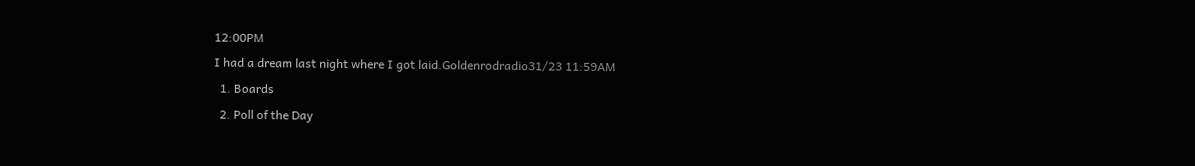12:00PM
I had a dream last night where I got laid.Goldenrodradio31/23 11:59AM
  1. Boards
  2. Poll of the Day